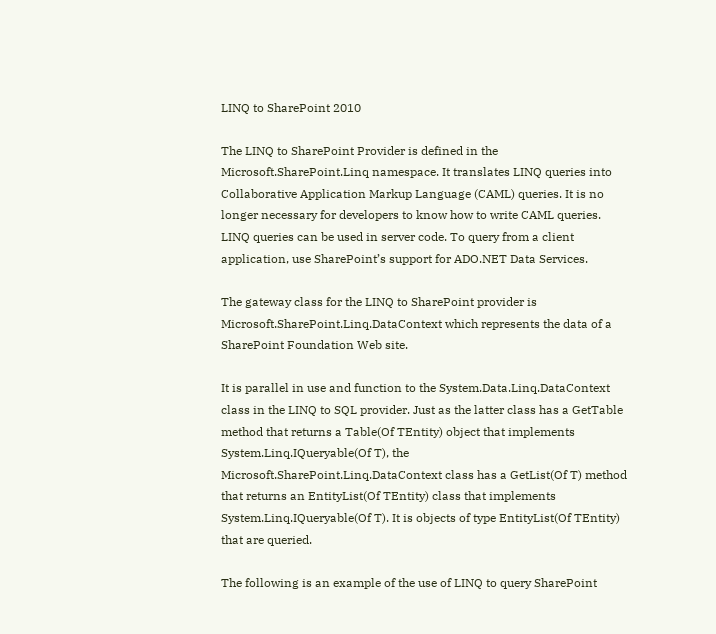LINQ to SharePoint 2010

The LINQ to SharePoint Provider is defined in the Microsoft.SharePoint.Linq namespace. It translates LINQ queries into Collaborative Application Markup Language (CAML) queries. It is no longer necessary for developers to know how to write CAML queries. LINQ queries can be used in server code. To query from a client application, use SharePoint’s support for ADO.NET Data Services.

The gateway class for the LINQ to SharePoint provider is Microsoft.SharePoint.Linq.DataContext which represents the data of a SharePoint Foundation Web site.

It is parallel in use and function to the System.Data.Linq.DataContext class in the LINQ to SQL provider. Just as the latter class has a GetTable method that returns a Table(Of TEntity) object that implements System.Linq.IQueryable(Of T), the Microsoft.SharePoint.Linq.DataContext class has a GetList(Of T) method that returns an EntityList(Of TEntity) class that implements System.Linq.IQueryable(Of T). It is objects of type EntityList(Of TEntity) that are queried.

The following is an example of the use of LINQ to query SharePoint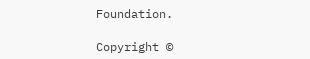Foundation.

Copyright ©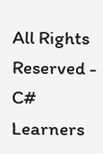All Rights Reserved - C# Learners